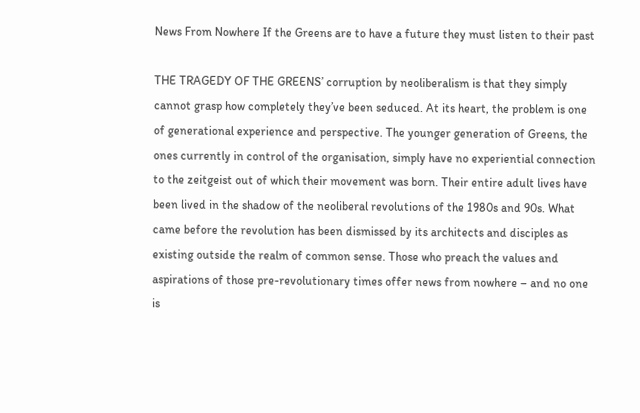News From Nowhere If the Greens are to have a future they must listen to their past

THE TRAGEDY OF THE GREENS’ corruption by neoliberalism is that they simply cannot grasp how completely they’ve been seduced. At its heart, the problem is one of generational experience and perspective. The younger generation of Greens, the ones currently in control of the organisation, simply have no experiential connection to the zeitgeist out of which their movement was born. Their entire adult lives have been lived in the shadow of the neoliberal revolutions of the 1980s and 90s. What came before the revolution has been dismissed by its architects and disciples as existing outside the realm of common sense. Those who preach the values and aspirations of those pre-revolutionary times offer news from nowhere – and no one is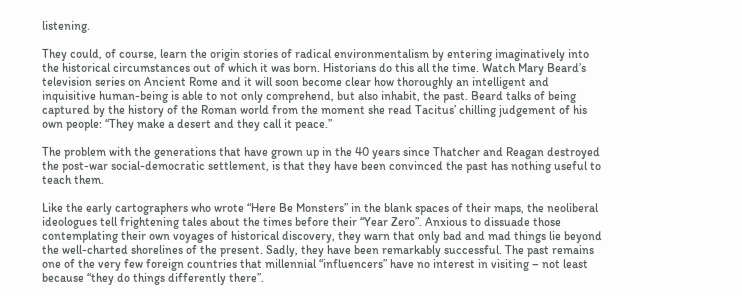listening.

They could, of course, learn the origin stories of radical environmentalism by entering imaginatively into the historical circumstances out of which it was born. Historians do this all the time. Watch Mary Beard’s television series on Ancient Rome and it will soon become clear how thoroughly an intelligent and inquisitive human-being is able to not only comprehend, but also inhabit, the past. Beard talks of being captured by the history of the Roman world from the moment she read Tacitus’ chilling judgement of his own people: “They make a desert and they call it peace.”

The problem with the generations that have grown up in the 40 years since Thatcher and Reagan destroyed the post-war social-democratic settlement, is that they have been convinced the past has nothing useful to teach them.

Like the early cartographers who wrote “Here Be Monsters” in the blank spaces of their maps, the neoliberal ideologues tell frightening tales about the times before their “Year Zero”. Anxious to dissuade those contemplating their own voyages of historical discovery, they warn that only bad and mad things lie beyond the well-charted shorelines of the present. Sadly, they have been remarkably successful. The past remains one of the very few foreign countries that millennial “influencers” have no interest in visiting – not least because “they do things differently there”.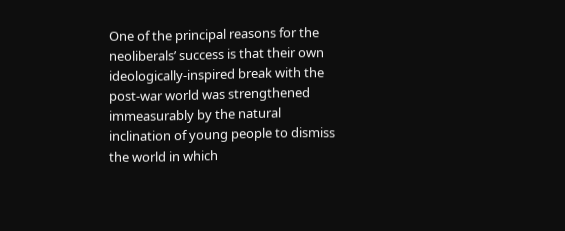One of the principal reasons for the neoliberals’ success is that their own ideologically-inspired break with the post-war world was strengthened immeasurably by the natural inclination of young people to dismiss the world in which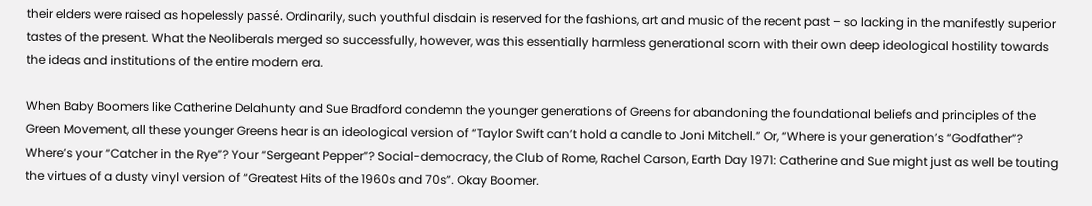their elders were raised as hopelessly passé. Ordinarily, such youthful disdain is reserved for the fashions, art and music of the recent past – so lacking in the manifestly superior tastes of the present. What the Neoliberals merged so successfully, however, was this essentially harmless generational scorn with their own deep ideological hostility towards the ideas and institutions of the entire modern era.

When Baby Boomers like Catherine Delahunty and Sue Bradford condemn the younger generations of Greens for abandoning the foundational beliefs and principles of the Green Movement, all these younger Greens hear is an ideological version of “Taylor Swift can’t hold a candle to Joni Mitchell.” Or, “Where is your generation’s “Godfather”? Where’s your “Catcher in the Rye”? Your “Sergeant Pepper”? Social-democracy, the Club of Rome, Rachel Carson, Earth Day 1971: Catherine and Sue might just as well be touting the virtues of a dusty vinyl version of “Greatest Hits of the 1960s and 70s”. Okay Boomer.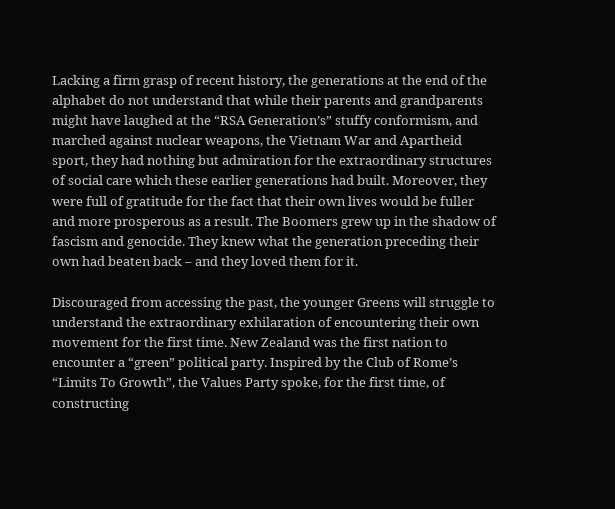Lacking a firm grasp of recent history, the generations at the end of the alphabet do not understand that while their parents and grandparents might have laughed at the “RSA Generation’s” stuffy conformism, and marched against nuclear weapons, the Vietnam War and Apartheid sport, they had nothing but admiration for the extraordinary structures of social care which these earlier generations had built. Moreover, they were full of gratitude for the fact that their own lives would be fuller and more prosperous as a result. The Boomers grew up in the shadow of fascism and genocide. They knew what the generation preceding their own had beaten back – and they loved them for it.

Discouraged from accessing the past, the younger Greens will struggle to understand the extraordinary exhilaration of encountering their own movement for the first time. New Zealand was the first nation to encounter a “green” political party. Inspired by the Club of Rome’s “Limits To Growth”, the Values Party spoke, for the first time, of constructing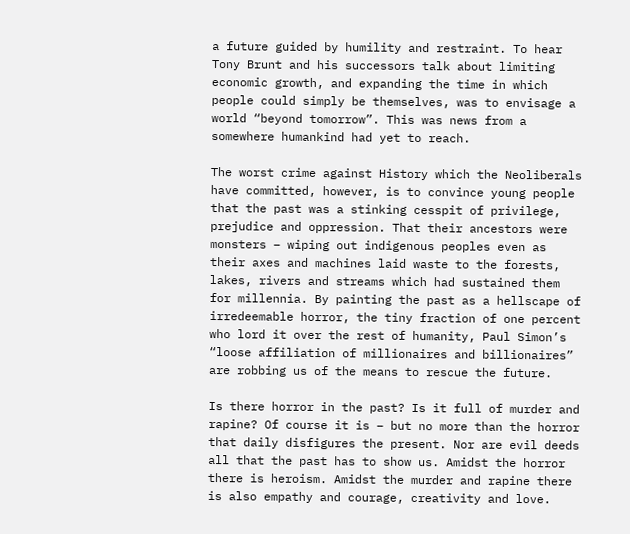a future guided by humility and restraint. To hear Tony Brunt and his successors talk about limiting economic growth, and expanding the time in which people could simply be themselves, was to envisage a world “beyond tomorrow”. This was news from a somewhere humankind had yet to reach.

The worst crime against History which the Neoliberals have committed, however, is to convince young people that the past was a stinking cesspit of privilege, prejudice and oppression. That their ancestors were monsters – wiping out indigenous peoples even as their axes and machines laid waste to the forests, lakes, rivers and streams which had sustained them for millennia. By painting the past as a hellscape of irredeemable horror, the tiny fraction of one percent who lord it over the rest of humanity, Paul Simon’s “loose affiliation of millionaires and billionaires” are robbing us of the means to rescue the future.

Is there horror in the past? Is it full of murder and rapine? Of course it is – but no more than the horror that daily disfigures the present. Nor are evil deeds all that the past has to show us. Amidst the horror there is heroism. Amidst the murder and rapine there is also empathy and courage, creativity and love.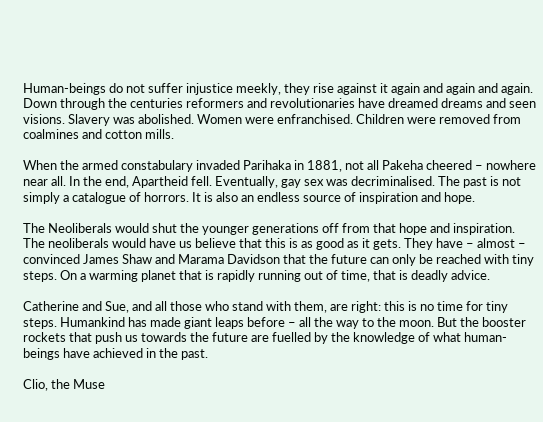Human-beings do not suffer injustice meekly, they rise against it again and again and again. Down through the centuries reformers and revolutionaries have dreamed dreams and seen visions. Slavery was abolished. Women were enfranchised. Children were removed from coalmines and cotton mills.

When the armed constabulary invaded Parihaka in 1881, not all Pakeha cheered – nowhere near all. In the end, Apartheid fell. Eventually, gay sex was decriminalised. The past is not simply a catalogue of horrors. It is also an endless source of inspiration and hope.

The Neoliberals would shut the younger generations off from that hope and inspiration. The neoliberals would have us believe that this is as good as it gets. They have – almost – convinced James Shaw and Marama Davidson that the future can only be reached with tiny steps. On a warming planet that is rapidly running out of time, that is deadly advice.

Catherine and Sue, and all those who stand with them, are right: this is no time for tiny steps. Humankind has made giant leaps before – all the way to the moon. But the booster rockets that push us towards the future are fuelled by the knowledge of what human-beings have achieved in the past.

Clio, the Muse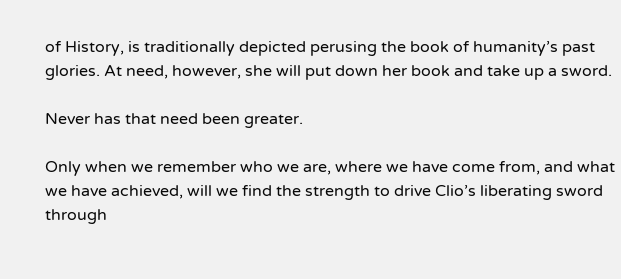of History, is traditionally depicted perusing the book of humanity’s past glories. At need, however, she will put down her book and take up a sword.

Never has that need been greater.

Only when we remember who we are, where we have come from, and what we have achieved, will we find the strength to drive Clio’s liberating sword through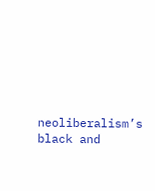neoliberalism’s black and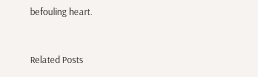befouling heart.


Related Posts